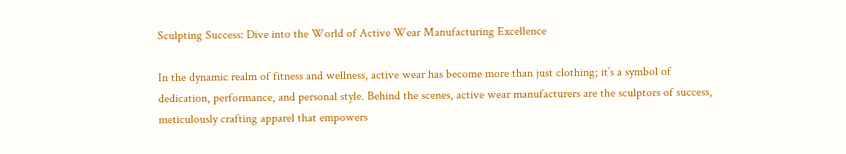Sculpting Success: Dive into the World of Active Wear Manufacturing Excellence

In the dynamic realm of fitness and wellness, active wear has become more than just clothing; it’s a symbol of dedication, performance, and personal style. Behind the scenes, active wear manufacturers are the sculptors of success, meticulously crafting apparel that empowers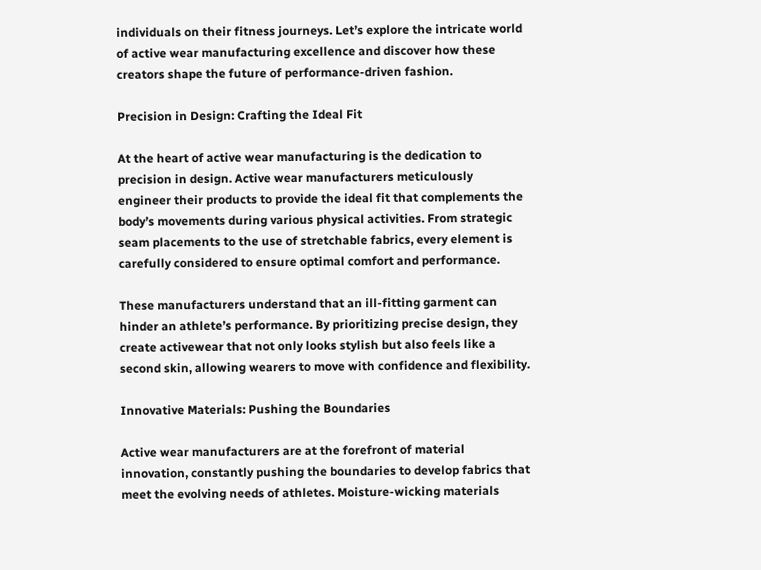individuals on their fitness journeys. Let’s explore the intricate world of active wear manufacturing excellence and discover how these creators shape the future of performance-driven fashion.

Precision in Design: Crafting the Ideal Fit

At the heart of active wear manufacturing is the dedication to precision in design. Active wear manufacturers meticulously engineer their products to provide the ideal fit that complements the body’s movements during various physical activities. From strategic seam placements to the use of stretchable fabrics, every element is carefully considered to ensure optimal comfort and performance.

These manufacturers understand that an ill-fitting garment can hinder an athlete’s performance. By prioritizing precise design, they create activewear that not only looks stylish but also feels like a second skin, allowing wearers to move with confidence and flexibility.

Innovative Materials: Pushing the Boundaries

Active wear manufacturers are at the forefront of material innovation, constantly pushing the boundaries to develop fabrics that meet the evolving needs of athletes. Moisture-wicking materials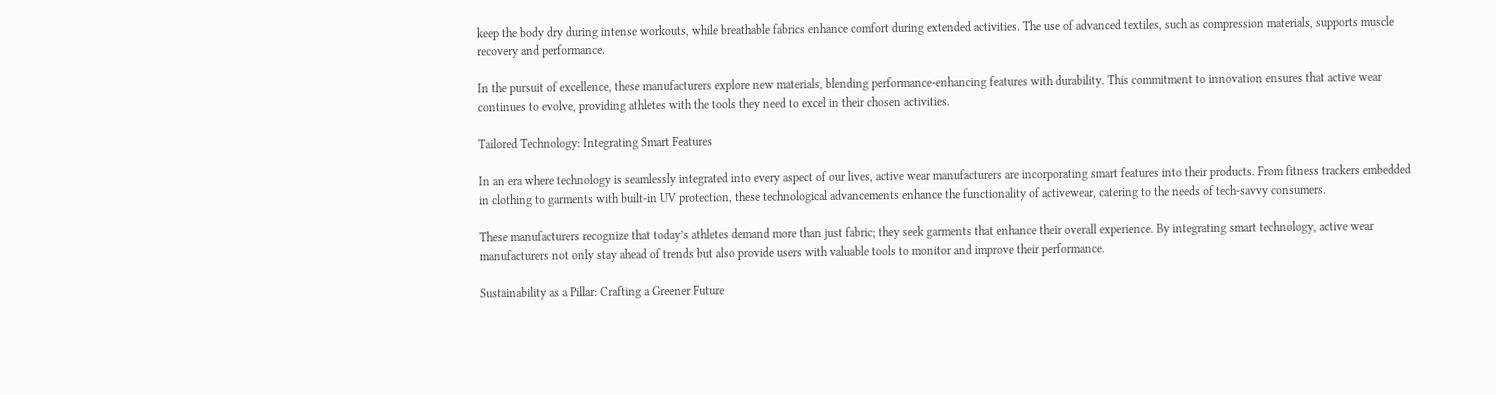keep the body dry during intense workouts, while breathable fabrics enhance comfort during extended activities. The use of advanced textiles, such as compression materials, supports muscle recovery and performance.

In the pursuit of excellence, these manufacturers explore new materials, blending performance-enhancing features with durability. This commitment to innovation ensures that active wear continues to evolve, providing athletes with the tools they need to excel in their chosen activities.

Tailored Technology: Integrating Smart Features

In an era where technology is seamlessly integrated into every aspect of our lives, active wear manufacturers are incorporating smart features into their products. From fitness trackers embedded in clothing to garments with built-in UV protection, these technological advancements enhance the functionality of activewear, catering to the needs of tech-savvy consumers.

These manufacturers recognize that today’s athletes demand more than just fabric; they seek garments that enhance their overall experience. By integrating smart technology, active wear manufacturers not only stay ahead of trends but also provide users with valuable tools to monitor and improve their performance.

Sustainability as a Pillar: Crafting a Greener Future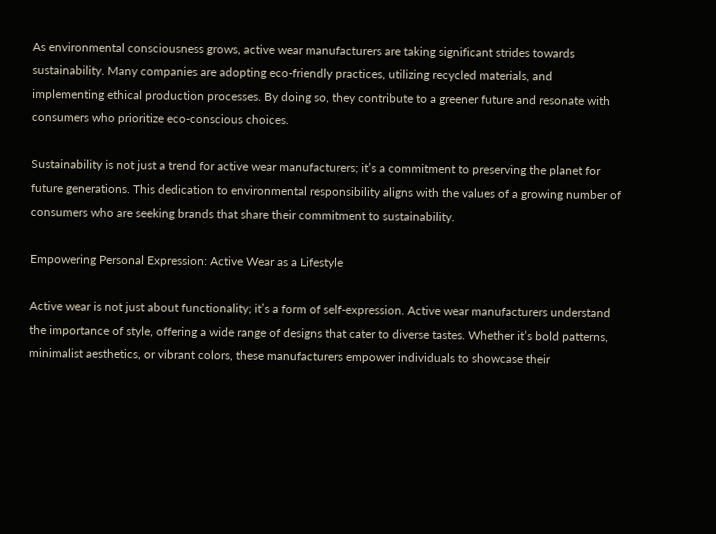As environmental consciousness grows, active wear manufacturers are taking significant strides towards sustainability. Many companies are adopting eco-friendly practices, utilizing recycled materials, and implementing ethical production processes. By doing so, they contribute to a greener future and resonate with consumers who prioritize eco-conscious choices.

Sustainability is not just a trend for active wear manufacturers; it’s a commitment to preserving the planet for future generations. This dedication to environmental responsibility aligns with the values of a growing number of consumers who are seeking brands that share their commitment to sustainability.

Empowering Personal Expression: Active Wear as a Lifestyle

Active wear is not just about functionality; it’s a form of self-expression. Active wear manufacturers understand the importance of style, offering a wide range of designs that cater to diverse tastes. Whether it’s bold patterns, minimalist aesthetics, or vibrant colors, these manufacturers empower individuals to showcase their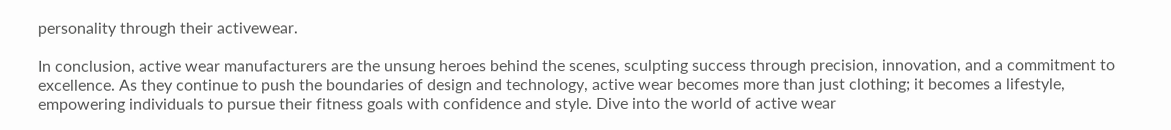personality through their activewear.

In conclusion, active wear manufacturers are the unsung heroes behind the scenes, sculpting success through precision, innovation, and a commitment to excellence. As they continue to push the boundaries of design and technology, active wear becomes more than just clothing; it becomes a lifestyle, empowering individuals to pursue their fitness goals with confidence and style. Dive into the world of active wear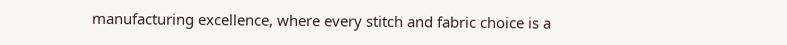manufacturing excellence, where every stitch and fabric choice is a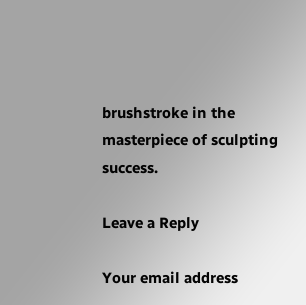brushstroke in the masterpiece of sculpting success.

Leave a Reply

Your email address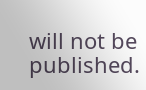will not be published.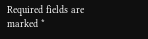Required fields are marked *